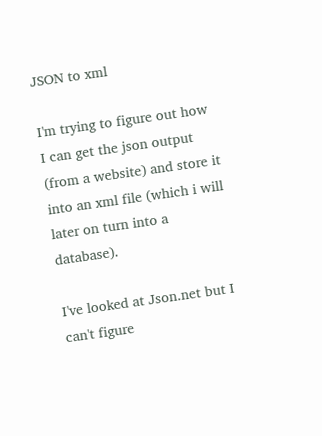JSON to xml

I'm trying to figure out how I can get the json output (from a website) and store it into an xml file (which i will later on turn into a database).

I've looked at Json.net but I can't figure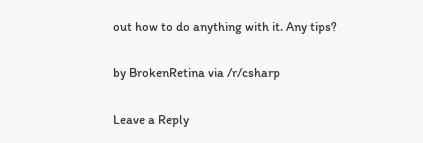out how to do anything with it. Any tips?

by BrokenRetina via /r/csharp

Leave a Reply